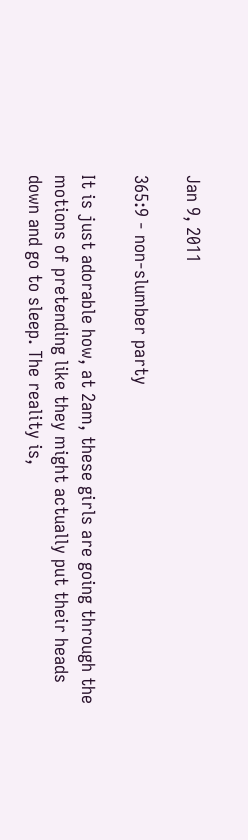Jan 9, 2011

365:9 - non-slumber party

It is just adorable how, at 2am, these girls are going through the motions of pretending like they might actually put their heads down and go to sleep. The reality is,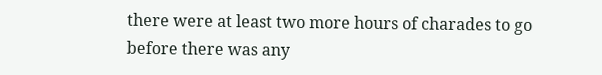there were at least two more hours of charades to go before there was any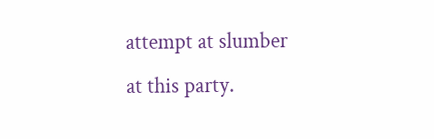attempt at slumber at this party.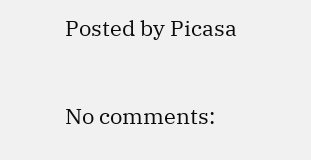Posted by Picasa

No comments: